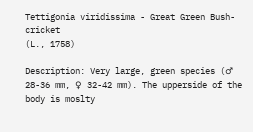Tettigonia viridissima - Great Green Bush-cricket
(L., 1758)

Description: Very large, green species (♂ 28-36 mm, ♀ 32-42 mm). The upperside of the body is moslty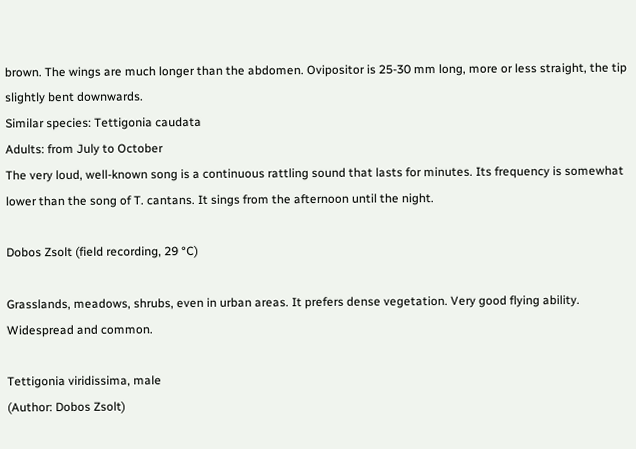brown. The wings are much longer than the abdomen. Ovipositor is 25-30 mm long, more or less straight, the tip slightly bent downwards.
Similar species: Tettigonia caudata
Adults: from July to October
The very loud, well-known song is a continuous rattling sound that lasts for minutes. Its frequency is somewhat lower than the song of T. cantans. It sings from the afternoon until the night.

Dobos Zsolt (field recording, 29 °C)

Grasslands, meadows, shrubs, even in urban areas. It prefers dense vegetation. Very good flying ability.
Widespread and common.

Tettigonia viridissima, male
(Author: Dobos Zsolt)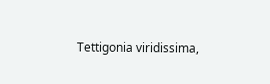Tettigonia viridissima,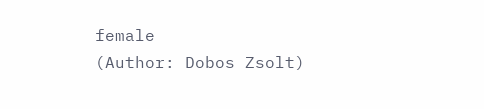female
(Author: Dobos Zsolt)